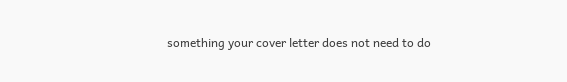something your cover letter does not need to do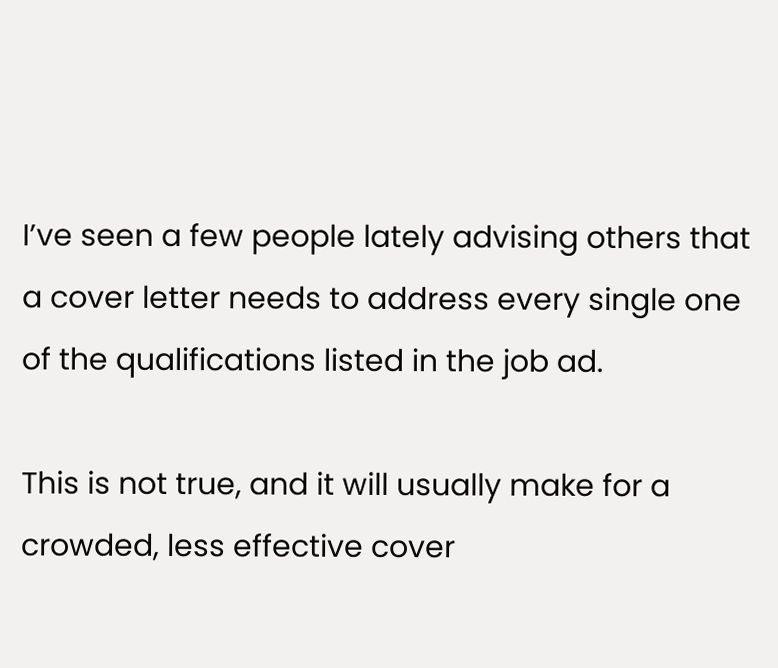I’ve seen a few people lately advising others that a cover letter needs to address every single one of the qualifications listed in the job ad.

This is not true, and it will usually make for a crowded, less effective cover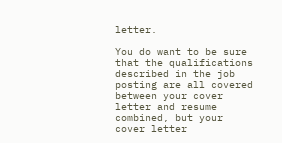letter.

You do want to be sure that the qualifications described in the job posting are all covered between your cover letter and resume combined, but your cover letter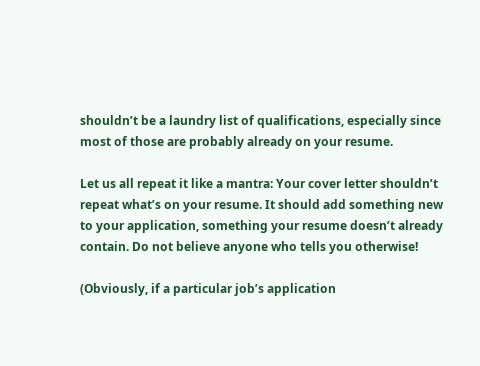shouldn’t be a laundry list of qualifications, especially since most of those are probably already on your resume.

Let us all repeat it like a mantra: Your cover letter shouldn’t repeat what’s on your resume. It should add something new to your application, something your resume doesn’t already contain. Do not believe anyone who tells you otherwise!

(Obviously, if a particular job’s application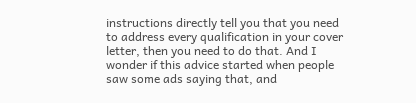instructions directly tell you that you need to address every qualification in your cover letter, then you need to do that. And I wonder if this advice started when people saw some ads saying that, and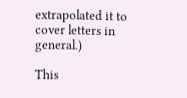extrapolated it to cover letters in general.)

This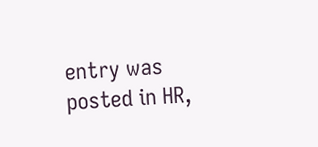entry was posted in HR,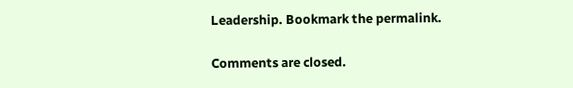Leadership. Bookmark the permalink.

Comments are closed.